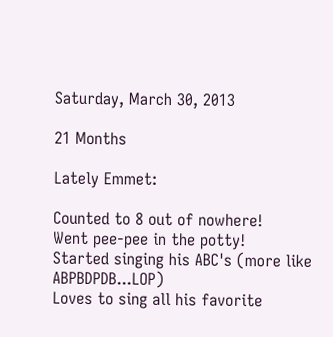Saturday, March 30, 2013

21 Months

Lately Emmet:

Counted to 8 out of nowhere!
Went pee-pee in the potty!
Started singing his ABC's (more like ABPBDPDB...LOP)
Loves to sing all his favorite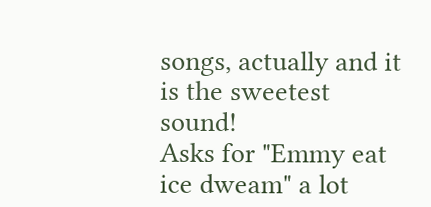songs, actually and it is the sweetest sound!
Asks for "Emmy eat ice dweam" a lot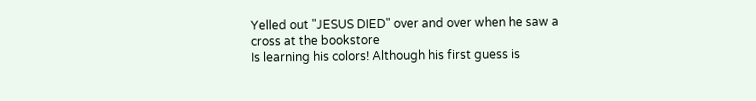Yelled out "JESUS DIED" over and over when he saw a cross at the bookstore
Is learning his colors! Although his first guess is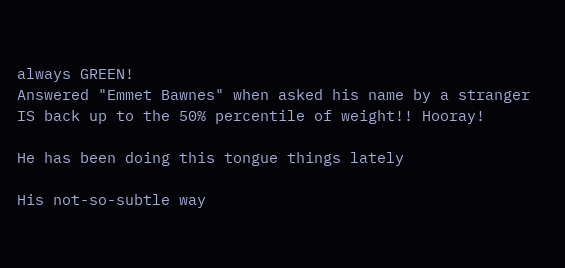always GREEN!
Answered "Emmet Bawnes" when asked his name by a stranger
IS back up to the 50% percentile of weight!! Hooray!

He has been doing this tongue things lately

His not-so-subtle way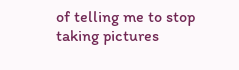of telling me to stop taking pictures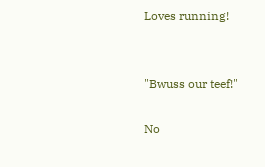Loves running!


"Bwuss our teef!"

No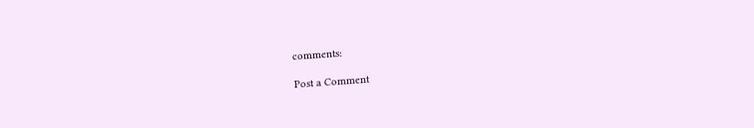comments:

Post a Comment